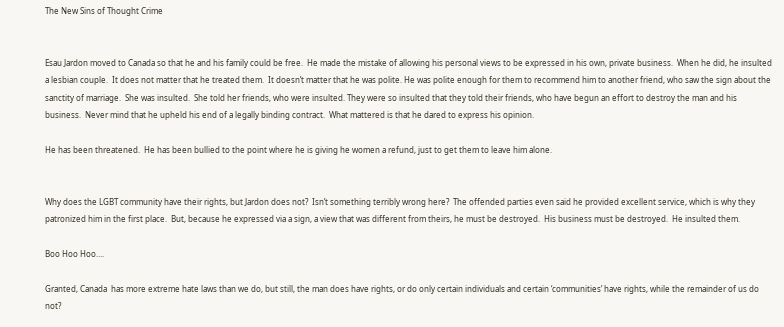The New Sins of Thought Crime


Esau Jardon moved to Canada so that he and his family could be free.  He made the mistake of allowing his personal views to be expressed in his own, private business.  When he did, he insulted a lesbian couple.  It does not matter that he treated them.  It doesn’t matter that he was polite. He was polite enough for them to recommend him to another friend, who saw the sign about the sanctity of marriage.  She was insulted.  She told her friends, who were insulted. They were so insulted that they told their friends, who have begun an effort to destroy the man and his business.  Never mind that he upheld his end of a legally binding contract.  What mattered is that he dared to express his opinion.

He has been threatened.  He has been bullied to the point where he is giving he women a refund, just to get them to leave him alone.


Why does the LGBT community have their rights, but Jardon does not?  Isn’t something terribly wrong here?  The offended parties even said he provided excellent service, which is why they patronized him in the first place.  But, because he expressed via a sign, a view that was different from theirs, he must be destroyed.  His business must be destroyed.  He insulted them.

Boo Hoo Hoo….

Granted, Canada  has more extreme hate laws than we do, but still, the man does have rights, or do only certain individuals and certain ‘communities’ have rights, while the remainder of us do not?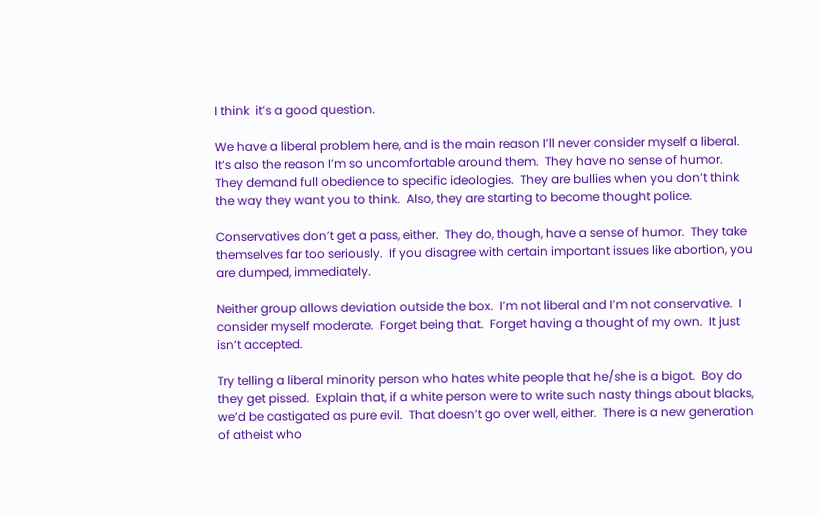I think  it’s a good question.

We have a liberal problem here, and is the main reason I’ll never consider myself a liberal.  It’s also the reason I’m so uncomfortable around them.  They have no sense of humor.  They demand full obedience to specific ideologies.  They are bullies when you don’t think the way they want you to think.  Also, they are starting to become thought police.

Conservatives don’t get a pass, either.  They do, though, have a sense of humor.  They take themselves far too seriously.  If you disagree with certain important issues like abortion, you are dumped, immediately.

Neither group allows deviation outside the box.  I’m not liberal and I’m not conservative.  I consider myself moderate.  Forget being that.  Forget having a thought of my own.  It just isn’t accepted.

Try telling a liberal minority person who hates white people that he/she is a bigot.  Boy do they get pissed.  Explain that, if a white person were to write such nasty things about blacks, we’d be castigated as pure evil.  That doesn’t go over well, either.  There is a new generation of atheist who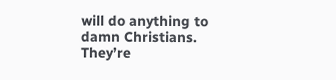will do anything to damn Christians.  They’re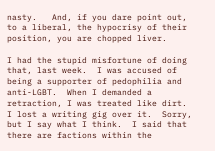nasty.   And, if you dare point out, to a liberal, the hypocrisy of their position, you are chopped liver.

I had the stupid misfortune of doing that, last week.  I was accused of being a supporter of pedophilia and anti-LGBT.  When I demanded a retraction, I was treated like dirt.  I lost a writing gig over it.  Sorry, but I say what I think.  I said that there are factions within the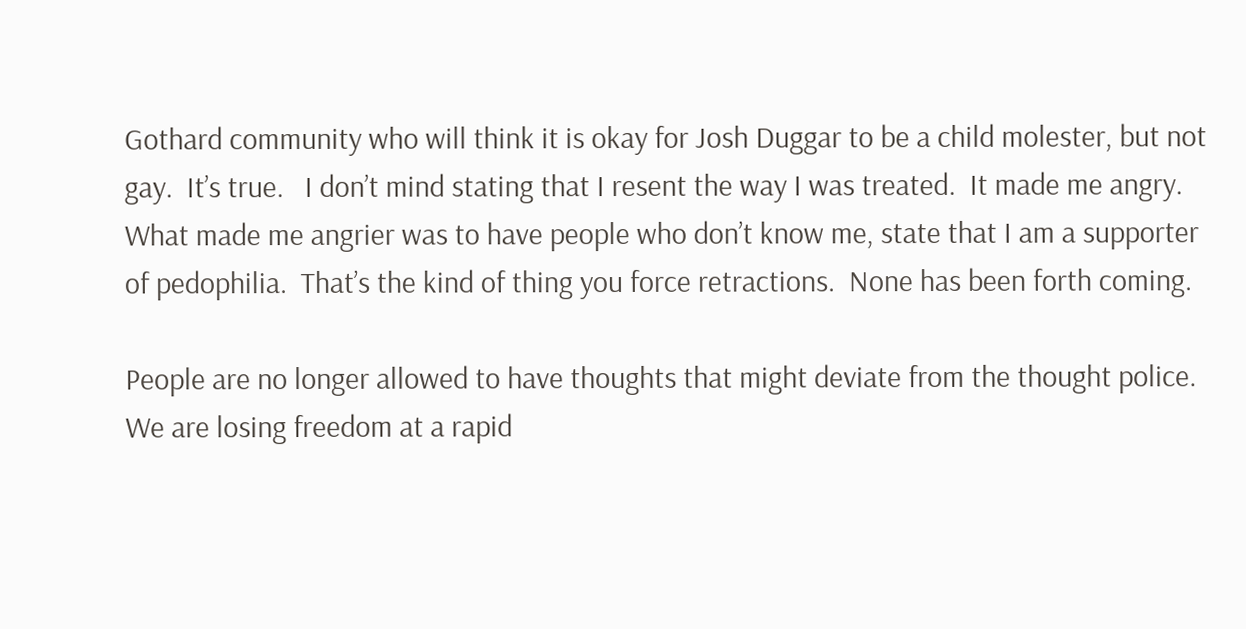Gothard community who will think it is okay for Josh Duggar to be a child molester, but not gay.  It’s true.   I don’t mind stating that I resent the way I was treated.  It made me angry.  What made me angrier was to have people who don’t know me, state that I am a supporter of pedophilia.  That’s the kind of thing you force retractions.  None has been forth coming.

People are no longer allowed to have thoughts that might deviate from the thought police.  We are losing freedom at a rapid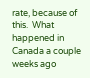rate, because of this.  What happened in Canada a couple weeks ago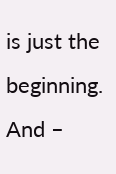is just the beginning.  And –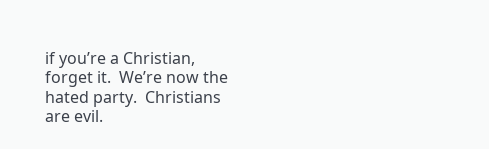if you’re a Christian, forget it.  We’re now the  hated party.  Christians are evil.